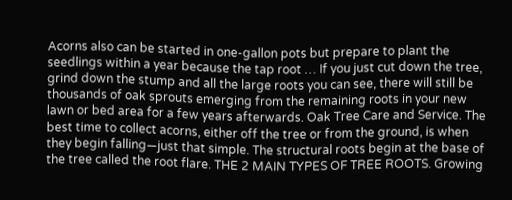Acorns also can be started in one-gallon pots but prepare to plant the seedlings within a year because the tap root … If you just cut down the tree, grind down the stump and all the large roots you can see, there will still be thousands of oak sprouts emerging from the remaining roots in your new lawn or bed area for a few years afterwards. Oak Tree Care and Service. The best time to collect acorns, either off the tree or from the ground, is when they begin falling—just that simple. The structural roots begin at the base of the tree called the root flare. THE 2 MAIN TYPES OF TREE ROOTS. Growing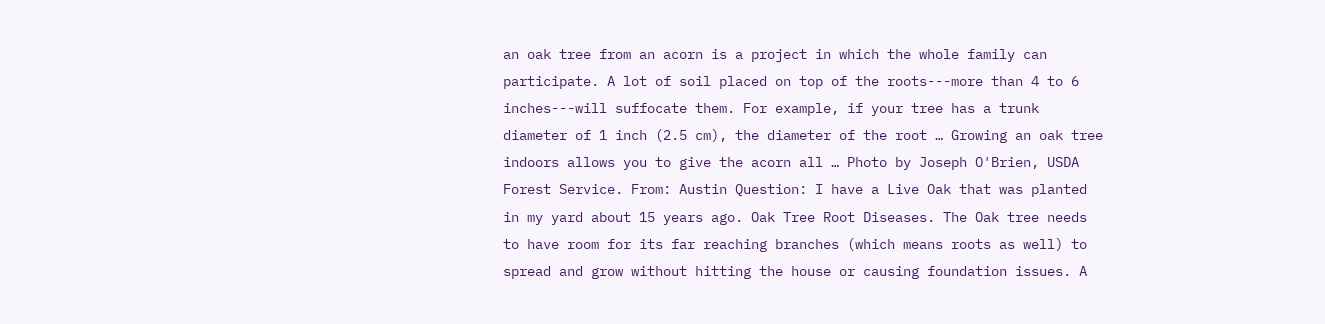an oak tree from an acorn is a project in which the whole family can participate. A lot of soil placed on top of the roots---more than 4 to 6 inches---will suffocate them. For example, if your tree has a trunk diameter of 1 inch (2.5 cm), the diameter of the root … Growing an oak tree indoors allows you to give the acorn all … Photo by Joseph O'Brien, USDA Forest Service. From: Austin Question: I have a Live Oak that was planted in my yard about 15 years ago. Oak Tree Root Diseases. The Oak tree needs to have room for its far reaching branches (which means roots as well) to spread and grow without hitting the house or causing foundation issues. A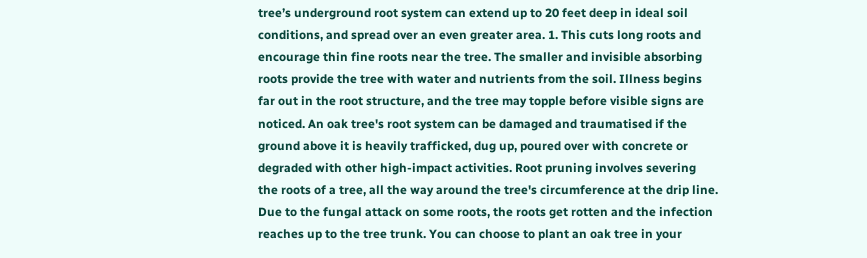tree’s underground root system can extend up to 20 feet deep in ideal soil conditions, and spread over an even greater area. 1. This cuts long roots and encourage thin fine roots near the tree. The smaller and invisible absorbing roots provide the tree with water and nutrients from the soil. Illness begins far out in the root structure, and the tree may topple before visible signs are noticed. An oak tree's root system can be damaged and traumatised if the ground above it is heavily trafficked, dug up, poured over with concrete or degraded with other high-impact activities. Root pruning involves severing the roots of a tree, all the way around the tree's circumference at the drip line. Due to the fungal attack on some roots, the roots get rotten and the infection reaches up to the tree trunk. You can choose to plant an oak tree in your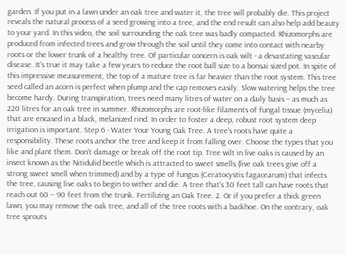garden. If you put in a lawn under an oak tree and water it, the tree will probably die. This project reveals the natural process of a seed growing into a tree, and the end result can also help add beauty to your yard. In this video, the soil surrounding the oak tree was badly compacted. Rhizomorphs are produced from infected trees and grow through the soil until they come into contact with nearby roots or the lower trunk of a healthy tree. Of particular concern is oak wilt - a devastating vascular disease. It's true it may take a few years to reduce the root ball size to a bonsai sized pot. In spite of this impressive measurement, the top of a mature tree is far heavier than the root system. This tree seed called an acorn is perfect when plump and the cap removes easily. Slow watering helps the tree become hardy. During transpiration, trees need many litres of water on a daily basis – as much as 220 litres for an oak tree in summer. Rhizomorphs are root-like filaments of fungal tissue (mycelia) that are encased in a black, melanized rind. In order to foster a deep, robust root system deep irrigation is important. Step 6 - Water Your Young Oak Tree. A tree's roots have quite a responsibility. These roots anchor the tree and keep it from falling over. Choose the types that you like and plant them. Don’t damage or break off the root tip. Tree wilt in live oaks is caused by an insect known as the Nitidulid beetle which is attracted to sweet smells (live oak trees give off a strong sweet smell when trimmed) and by a type of fungus (Ceratocystis fagacearum) that infects the tree, causing live oaks to begin to wither and die. A tree that's 30 feet tall can have roots that reach out 60 – 90 feet from the trunk. Fertilizing an Oak Tree. 2. Or if you prefer a thick green lawn, you may remove the oak tree, and all of the tree roots with a backhoe. On the contrary, oak tree sprouts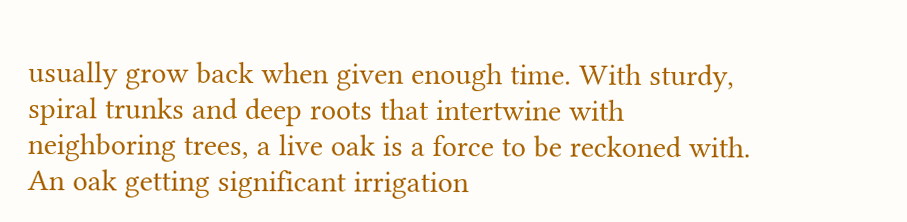usually grow back when given enough time. With sturdy, spiral trunks and deep roots that intertwine with neighboring trees, a live oak is a force to be reckoned with. An oak getting significant irrigation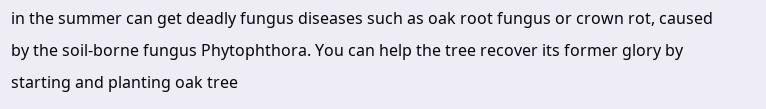in the summer can get deadly fungus diseases such as oak root fungus or crown rot, caused by the soil-borne fungus Phytophthora. You can help the tree recover its former glory by starting and planting oak tree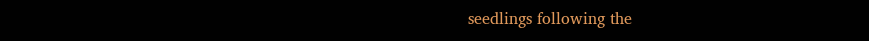seedlings following the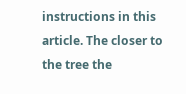instructions in this article. The closer to the tree the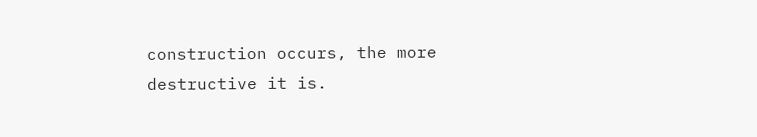construction occurs, the more destructive it is.